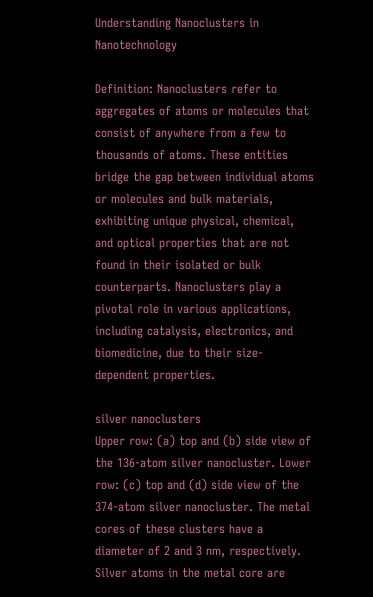Understanding Nanoclusters in Nanotechnology

Definition: Nanoclusters refer to aggregates of atoms or molecules that consist of anywhere from a few to thousands of atoms. These entities bridge the gap between individual atoms or molecules and bulk materials, exhibiting unique physical, chemical, and optical properties that are not found in their isolated or bulk counterparts. Nanoclusters play a pivotal role in various applications, including catalysis, electronics, and biomedicine, due to their size-dependent properties.

silver nanoclusters
Upper row: (a) top and (b) side view of the 136-atom silver nanocluster. Lower row: (c) top and (d) side view of the 374-atom silver nanocluster. The metal cores of these clusters have a diameter of 2 and 3 nm, respectively. Silver atoms in the metal core are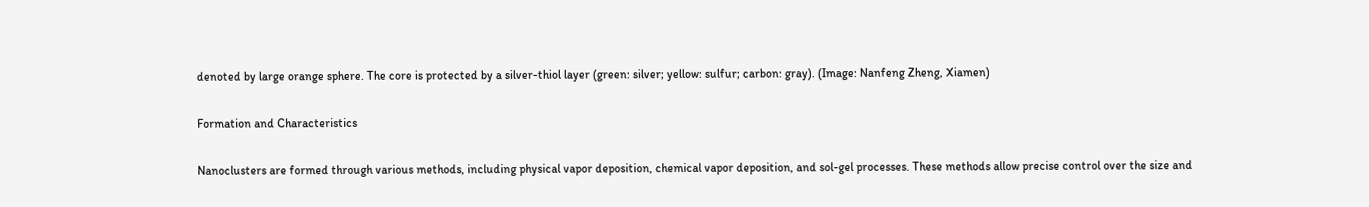denoted by large orange sphere. The core is protected by a silver-thiol layer (green: silver; yellow: sulfur; carbon: gray). (Image: Nanfeng Zheng, Xiamen)

Formation and Characteristics

Nanoclusters are formed through various methods, including physical vapor deposition, chemical vapor deposition, and sol-gel processes. These methods allow precise control over the size and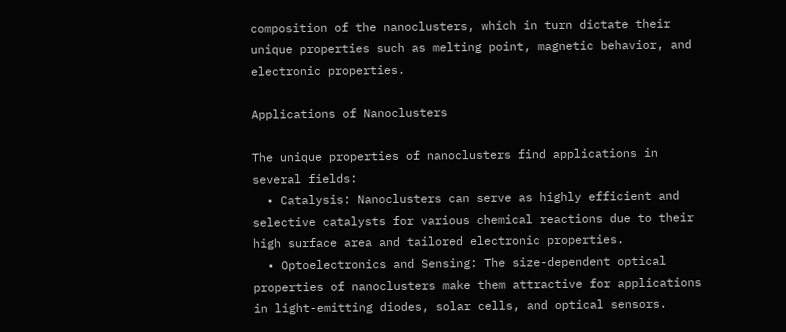composition of the nanoclusters, which in turn dictate their unique properties such as melting point, magnetic behavior, and electronic properties.

Applications of Nanoclusters

The unique properties of nanoclusters find applications in several fields:
  • Catalysis: Nanoclusters can serve as highly efficient and selective catalysts for various chemical reactions due to their high surface area and tailored electronic properties.
  • Optoelectronics and Sensing: The size-dependent optical properties of nanoclusters make them attractive for applications in light-emitting diodes, solar cells, and optical sensors.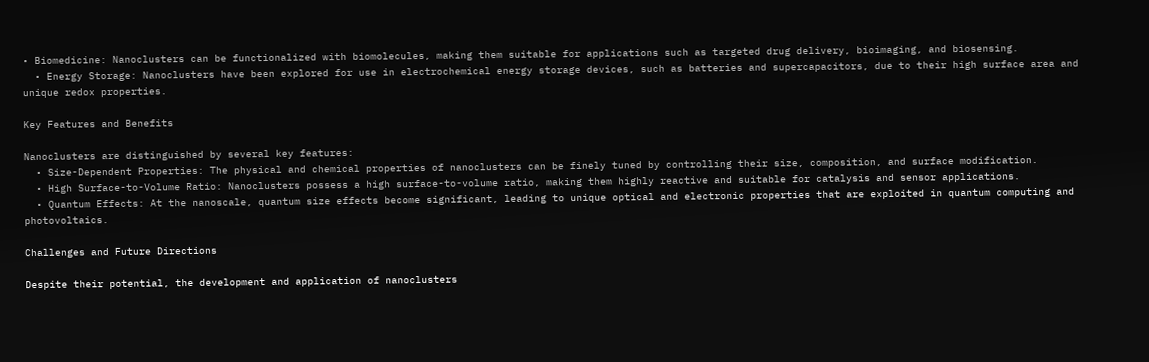• Biomedicine: Nanoclusters can be functionalized with biomolecules, making them suitable for applications such as targeted drug delivery, bioimaging, and biosensing.
  • Energy Storage: Nanoclusters have been explored for use in electrochemical energy storage devices, such as batteries and supercapacitors, due to their high surface area and unique redox properties.

Key Features and Benefits

Nanoclusters are distinguished by several key features:
  • Size-Dependent Properties: The physical and chemical properties of nanoclusters can be finely tuned by controlling their size, composition, and surface modification.
  • High Surface-to-Volume Ratio: Nanoclusters possess a high surface-to-volume ratio, making them highly reactive and suitable for catalysis and sensor applications.
  • Quantum Effects: At the nanoscale, quantum size effects become significant, leading to unique optical and electronic properties that are exploited in quantum computing and photovoltaics.

Challenges and Future Directions

Despite their potential, the development and application of nanoclusters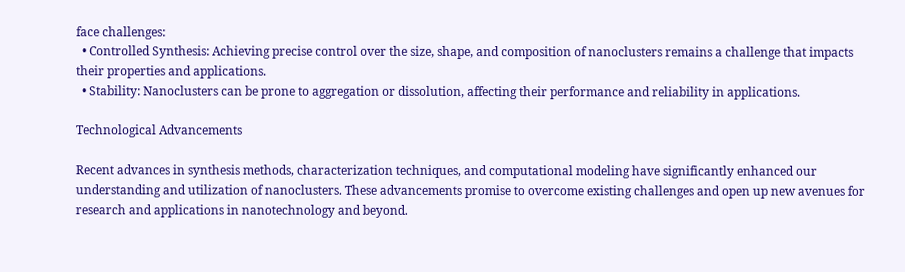face challenges:
  • Controlled Synthesis: Achieving precise control over the size, shape, and composition of nanoclusters remains a challenge that impacts their properties and applications.
  • Stability: Nanoclusters can be prone to aggregation or dissolution, affecting their performance and reliability in applications.

Technological Advancements

Recent advances in synthesis methods, characterization techniques, and computational modeling have significantly enhanced our understanding and utilization of nanoclusters. These advancements promise to overcome existing challenges and open up new avenues for research and applications in nanotechnology and beyond.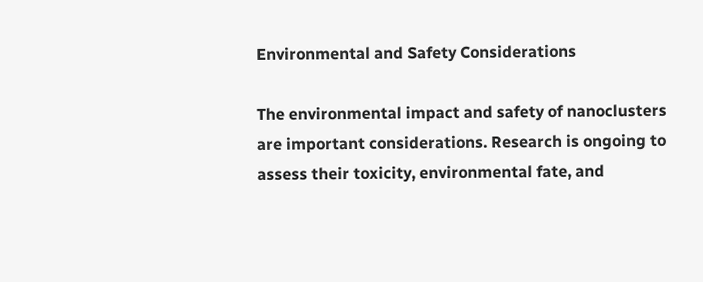Environmental and Safety Considerations

The environmental impact and safety of nanoclusters are important considerations. Research is ongoing to assess their toxicity, environmental fate, and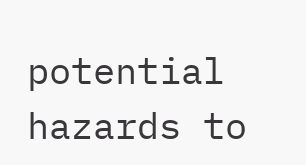potential hazards to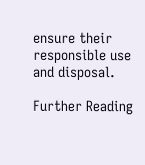ensure their responsible use and disposal.

Further Reading